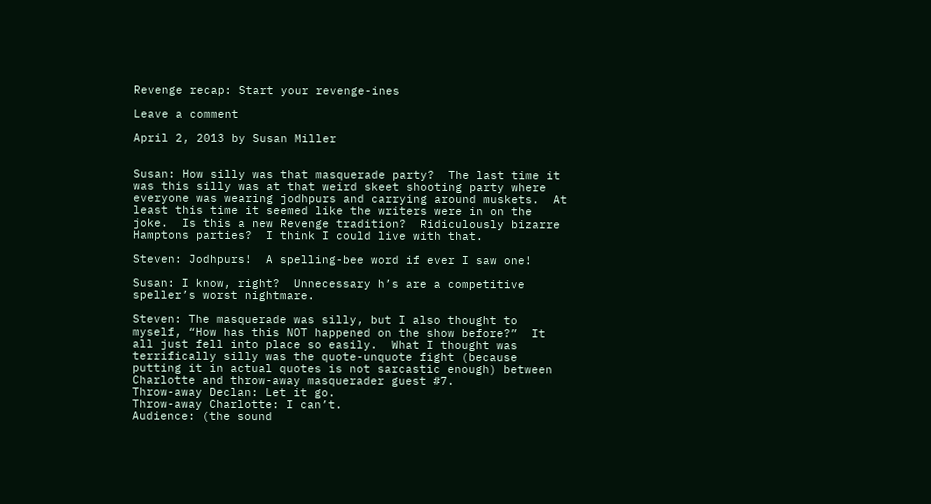Revenge recap: Start your revenge-ines

Leave a comment

April 2, 2013 by Susan Miller


Susan: How silly was that masquerade party?  The last time it was this silly was at that weird skeet shooting party where everyone was wearing jodhpurs and carrying around muskets.  At least this time it seemed like the writers were in on the joke.  Is this a new Revenge tradition?  Ridiculously bizarre Hamptons parties?  I think I could live with that.

Steven: Jodhpurs!  A spelling-bee word if ever I saw one!

Susan: I know, right?  Unnecessary h’s are a competitive speller’s worst nightmare.

Steven: The masquerade was silly, but I also thought to myself, “How has this NOT happened on the show before?”  It all just fell into place so easily.  What I thought was terrifically silly was the quote-unquote fight (because putting it in actual quotes is not sarcastic enough) between Charlotte and throw-away masquerader guest #7.
Throw-away Declan: Let it go.
Throw-away Charlotte: I can’t.
Audience: (the sound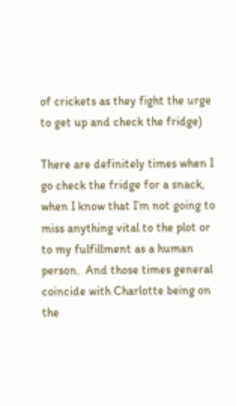of crickets as they fight the urge to get up and check the fridge)

There are definitely times when I go check the fridge for a snack, when I know that I’m not going to miss anything vital to the plot or to my fulfillment as a human person.  And those times general coincide with Charlotte being on the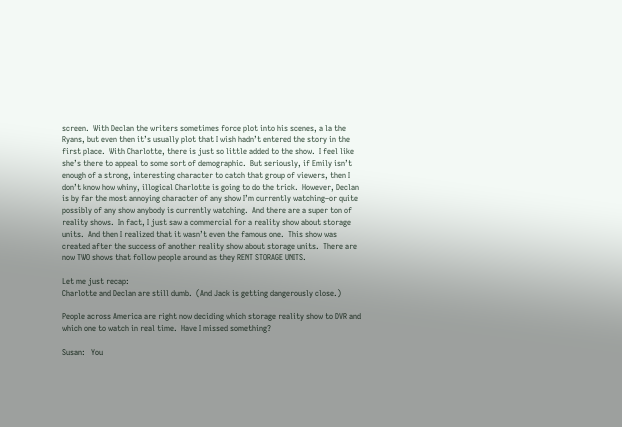screen.  With Declan the writers sometimes force plot into his scenes, a la the Ryans, but even then it’s usually plot that I wish hadn’t entered the story in the first place.  With Charlotte, there is just so little added to the show.  I feel like she’s there to appeal to some sort of demographic.  But seriously, if Emily isn’t enough of a strong, interesting character to catch that group of viewers, then I don’t know how whiny, illogical Charlotte is going to do the trick.  However, Declan is by far the most annoying character of any show I’m currently watching–or quite possibly of any show anybody is currently watching.  And there are a super ton of reality shows.  In fact, I just saw a commercial for a reality show about storage units.  And then I realized that it wasn’t even the famous one.  This show was created after the success of another reality show about storage units.  There are now TWO shows that follow people around as they RENT STORAGE UNITS.

Let me just recap:
Charlotte and Declan are still dumb.  (And Jack is getting dangerously close.)

People across America are right now deciding which storage reality show to DVR and which one to watch in real time.  Have I missed something?

Susan:   You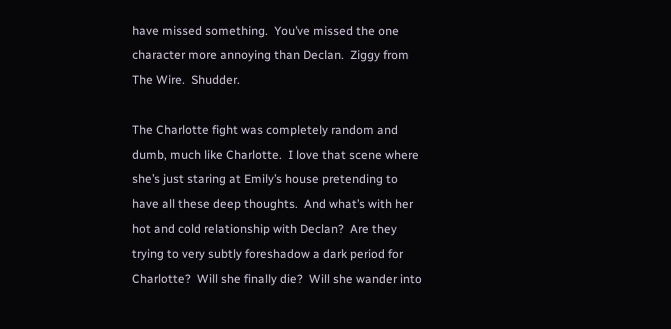have missed something.  You’ve missed the one character more annoying than Declan.  Ziggy from The Wire.  Shudder.

The Charlotte fight was completely random and dumb, much like Charlotte.  I love that scene where she’s just staring at Emily’s house pretending to have all these deep thoughts.  And what’s with her hot and cold relationship with Declan?  Are they trying to very subtly foreshadow a dark period for Charlotte?  Will she finally die?  Will she wander into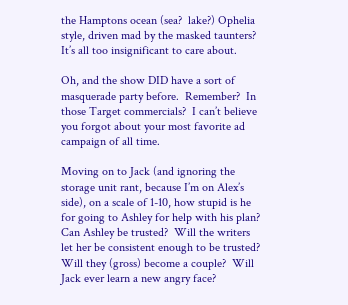the Hamptons ocean (sea?  lake?) Ophelia style, driven mad by the masked taunters?  It’s all too insignificant to care about.

Oh, and the show DID have a sort of masquerade party before.  Remember?  In those Target commercials?  I can’t believe you forgot about your most favorite ad campaign of all time.

Moving on to Jack (and ignoring the storage unit rant, because I’m on Alex’s side), on a scale of 1-10, how stupid is he for going to Ashley for help with his plan?  Can Ashley be trusted?  Will the writers let her be consistent enough to be trusted?  Will they (gross) become a couple?  Will Jack ever learn a new angry face?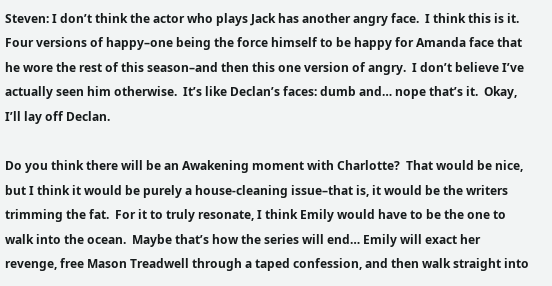Steven: I don’t think the actor who plays Jack has another angry face.  I think this is it.  Four versions of happy–one being the force himself to be happy for Amanda face that he wore the rest of this season–and then this one version of angry.  I don’t believe I’ve actually seen him otherwise.  It’s like Declan’s faces: dumb and… nope that’s it.  Okay, I’ll lay off Declan.

Do you think there will be an Awakening moment with Charlotte?  That would be nice, but I think it would be purely a house-cleaning issue–that is, it would be the writers trimming the fat.  For it to truly resonate, I think Emily would have to be the one to walk into the ocean.  Maybe that’s how the series will end… Emily will exact her revenge, free Mason Treadwell through a taped confession, and then walk straight into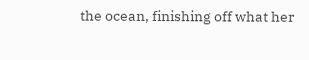the ocean, finishing off what her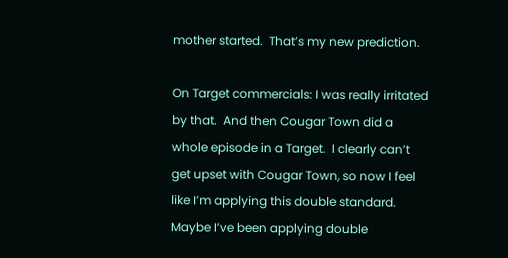mother started.  That’s my new prediction.

On Target commercials: I was really irritated by that.  And then Cougar Town did a whole episode in a Target.  I clearly can’t get upset with Cougar Town, so now I feel like I’m applying this double standard.  Maybe I’ve been applying double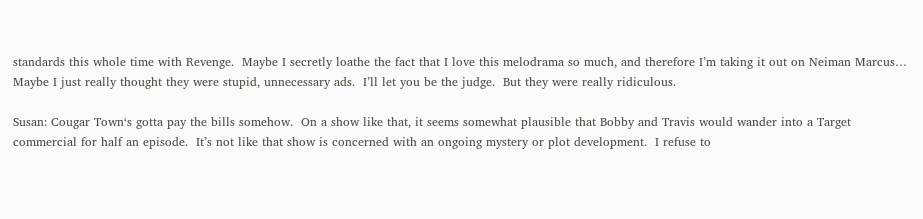standards this whole time with Revenge.  Maybe I secretly loathe the fact that I love this melodrama so much, and therefore I’m taking it out on Neiman Marcus…  Maybe I just really thought they were stupid, unnecessary ads.  I’ll let you be the judge.  But they were really ridiculous.

Susan: Cougar Town‘s gotta pay the bills somehow.  On a show like that, it seems somewhat plausible that Bobby and Travis would wander into a Target commercial for half an episode.  It’s not like that show is concerned with an ongoing mystery or plot development.  I refuse to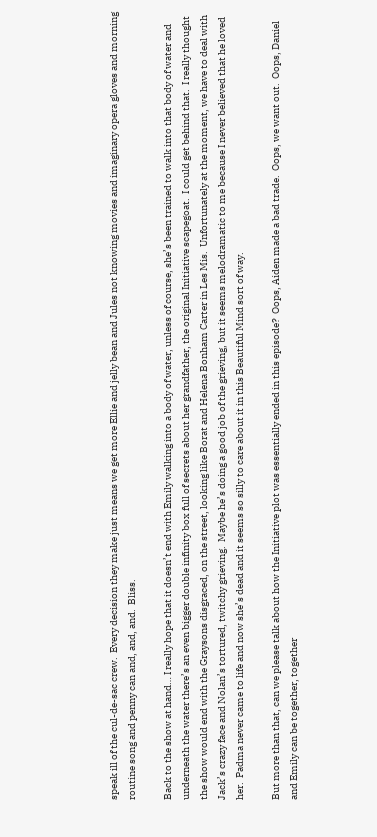speak ill of the cul-de-sac crew.  Every decision they make just means we get more Ellie and jelly bean and Jules not knowing movies and imaginary opera gloves and morning routine song and penny can and, and, and.  Bliss.

Back to the show at hand… I really hope that it doesn’t end with Emily walking into a body of water, unless of course, she’s been trained to walk into that body of water and underneath the water there’s an even bigger double infinity box full of secrets about her grandfather, the original Initiative scapegoat.  I could get behind that.  I really thought the show would end with the Graysons disgraced, on the street, looking like Borat and Helena Bonham Carter in Les Mis.  Unfortunately at the moment, we have to deal with Jack’s crazy face and Nolan’s tortured, twitchy grieving.  Maybe he’s doing a good job of the grieving, but it seems melodramatic to me because I never believed that he loved her.  Padma never came to life and now she’s dead and it seems so silly to care about it in this Beautiful Mind sort of way.

But more than that, can we please talk about how the Initiative plot was essentially ended in this episode?  Oops, Aiden made a bad trade.  Oops, we want out.  Oops, Daniel and Emily can be together, together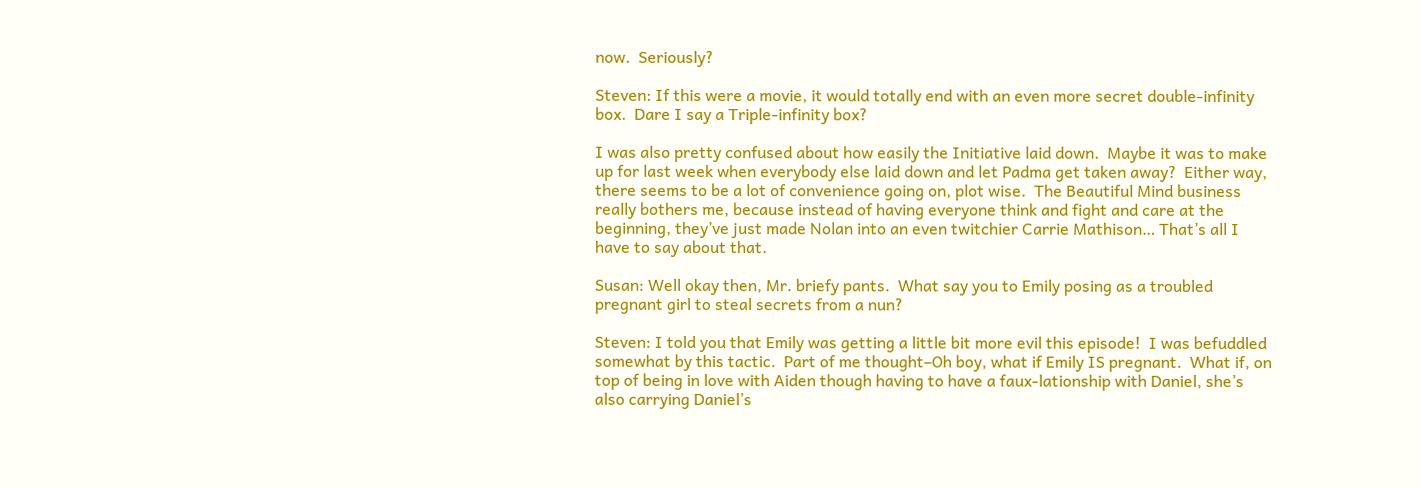now.  Seriously?

Steven: If this were a movie, it would totally end with an even more secret double-infinity box.  Dare I say a Triple-infinity box?

I was also pretty confused about how easily the Initiative laid down.  Maybe it was to make up for last week when everybody else laid down and let Padma get taken away?  Either way, there seems to be a lot of convenience going on, plot wise.  The Beautiful Mind business really bothers me, because instead of having everyone think and fight and care at the beginning, they’ve just made Nolan into an even twitchier Carrie Mathison… That’s all I have to say about that.

Susan: Well okay then, Mr. briefy pants.  What say you to Emily posing as a troubled pregnant girl to steal secrets from a nun?

Steven: I told you that Emily was getting a little bit more evil this episode!  I was befuddled somewhat by this tactic.  Part of me thought–Oh boy, what if Emily IS pregnant.  What if, on top of being in love with Aiden though having to have a faux-lationship with Daniel, she’s also carrying Daniel’s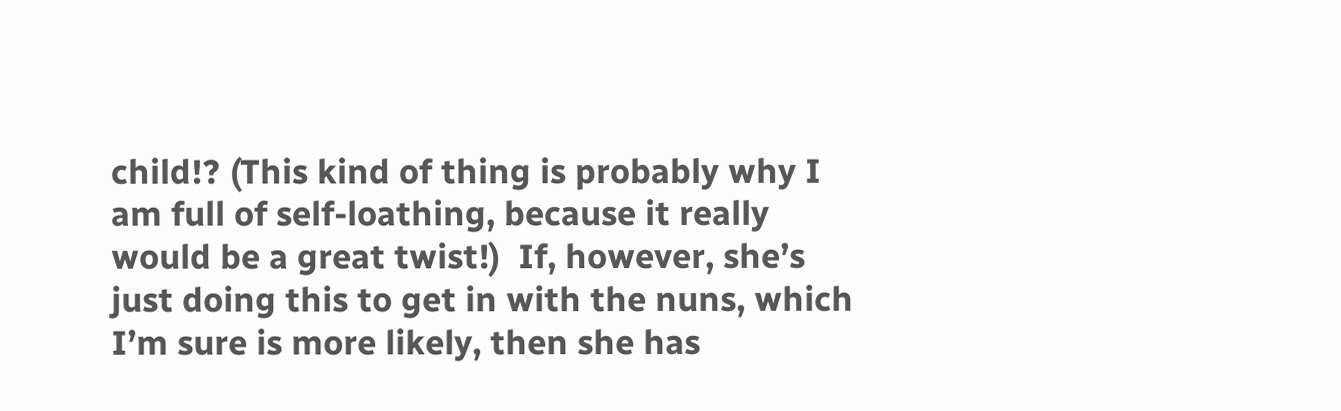child!? (This kind of thing is probably why I am full of self-loathing, because it really would be a great twist!)  If, however, she’s just doing this to get in with the nuns, which I’m sure is more likely, then she has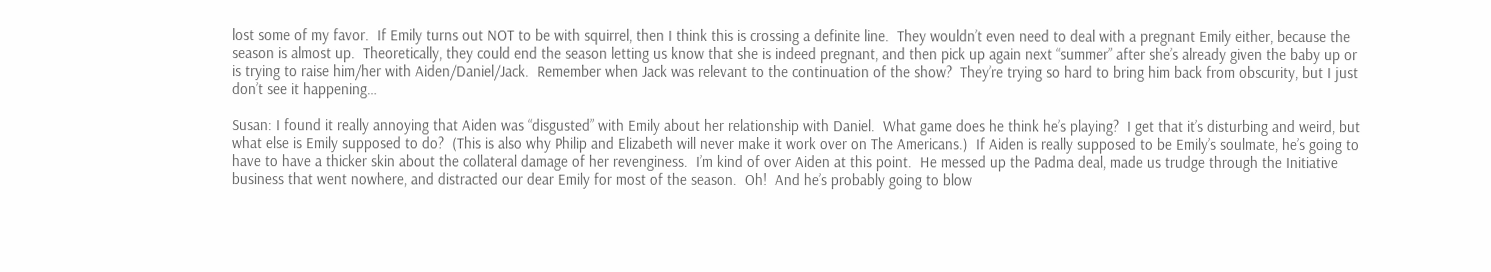lost some of my favor.  If Emily turns out NOT to be with squirrel, then I think this is crossing a definite line.  They wouldn’t even need to deal with a pregnant Emily either, because the season is almost up.  Theoretically, they could end the season letting us know that she is indeed pregnant, and then pick up again next “summer” after she’s already given the baby up or is trying to raise him/her with Aiden/Daniel/Jack.  Remember when Jack was relevant to the continuation of the show?  They’re trying so hard to bring him back from obscurity, but I just don’t see it happening…

Susan: I found it really annoying that Aiden was “disgusted” with Emily about her relationship with Daniel.  What game does he think he’s playing?  I get that it’s disturbing and weird, but what else is Emily supposed to do?  (This is also why Philip and Elizabeth will never make it work over on The Americans.)  If Aiden is really supposed to be Emily’s soulmate, he’s going to have to have a thicker skin about the collateral damage of her revenginess.  I’m kind of over Aiden at this point.  He messed up the Padma deal, made us trudge through the Initiative business that went nowhere, and distracted our dear Emily for most of the season.  Oh!  And he’s probably going to blow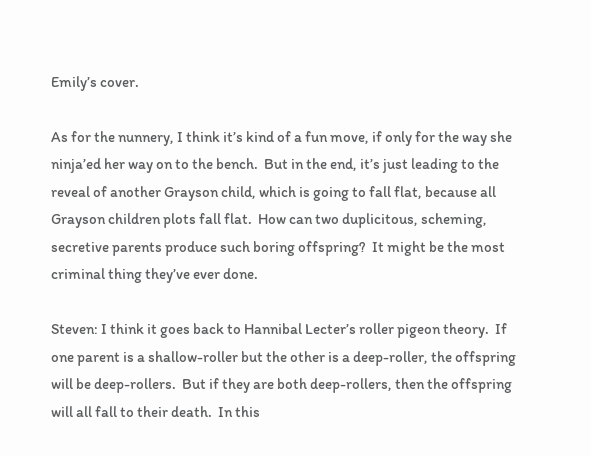Emily’s cover.

As for the nunnery, I think it’s kind of a fun move, if only for the way she ninja’ed her way on to the bench.  But in the end, it’s just leading to the reveal of another Grayson child, which is going to fall flat, because all Grayson children plots fall flat.  How can two duplicitous, scheming, secretive parents produce such boring offspring?  It might be the most criminal thing they’ve ever done.

Steven: I think it goes back to Hannibal Lecter’s roller pigeon theory.  If one parent is a shallow-roller but the other is a deep-roller, the offspring will be deep-rollers.  But if they are both deep-rollers, then the offspring will all fall to their death.  In this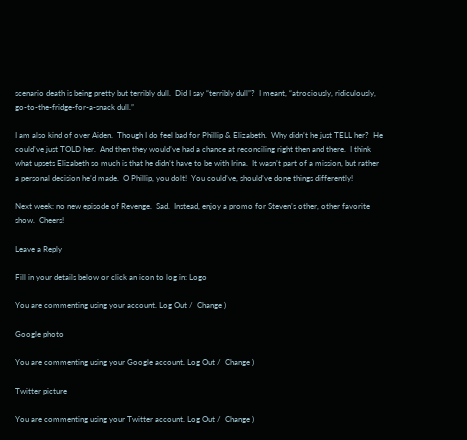scenario death is being pretty but terribly dull.  Did I say “terribly dull”?  I meant, “atrociously, ridiculously, go-to-the-fridge-for-a-snack dull.”

I am also kind of over Aiden.  Though I do feel bad for Phillip & Elizabeth.  Why didn’t he just TELL her?  He could’ve just TOLD her.  And then they would’ve had a chance at reconciling right then and there.  I think what upsets Elizabeth so much is that he didn’t have to be with Irina.  It wasn’t part of a mission, but rather a personal decision he’d made.  O Phillip, you dolt!  You could’ve, should’ve done things differently!

Next week: no new episode of Revenge.  Sad.  Instead, enjoy a promo for Steven’s other, other favorite show.  Cheers!

Leave a Reply

Fill in your details below or click an icon to log in: Logo

You are commenting using your account. Log Out /  Change )

Google photo

You are commenting using your Google account. Log Out /  Change )

Twitter picture

You are commenting using your Twitter account. Log Out /  Change )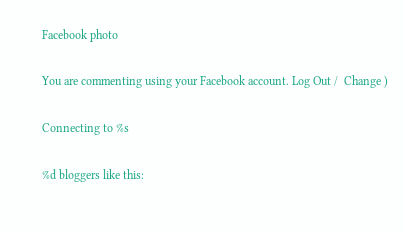Facebook photo

You are commenting using your Facebook account. Log Out /  Change )

Connecting to %s

%d bloggers like this: